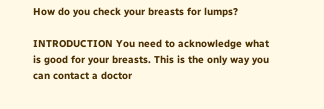How do you check your breasts for lumps?

INTRODUCTION You need to acknowledge what is good for your breasts. This is the only way you can contact a doctor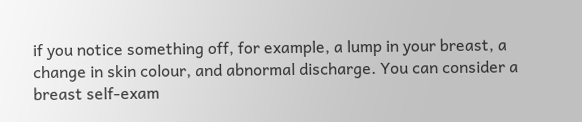if you notice something off, for example, a lump in your breast, a change in skin colour, and abnormal discharge. You can consider a breast self-exam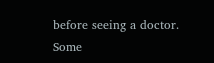before seeing a doctor. Some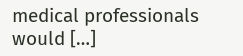medical professionals would […]